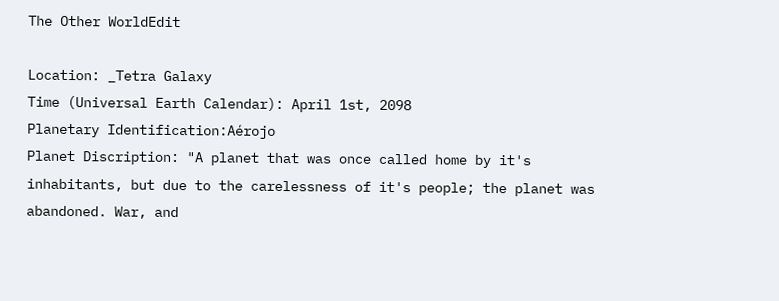The Other WorldEdit

Location: _Tetra Galaxy
Time (Universal Earth Calendar): April 1st, 2098
Planetary Identification:Aérojo
Planet Discription: "A planet that was once called home by it's inhabitants, but due to the carelessness of it's people; the planet was abandoned. War, and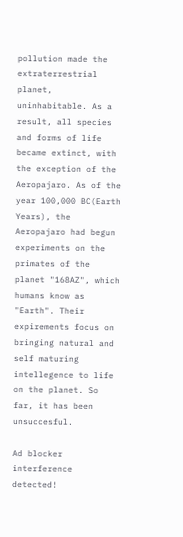pollution made the extraterrestrial planet, uninhabitable. As a result, all species and forms of life became extinct, with the exception of the Aeropajaro. As of the year 100,000 BC(Earth Years), the Aeropajaro had begun experiments on the primates of the planet "168AZ", which humans know as "Earth". Their expirements focus on bringing natural and self maturing intellegence to life on the planet. So far, it has been unsuccesful.

Ad blocker interference detected!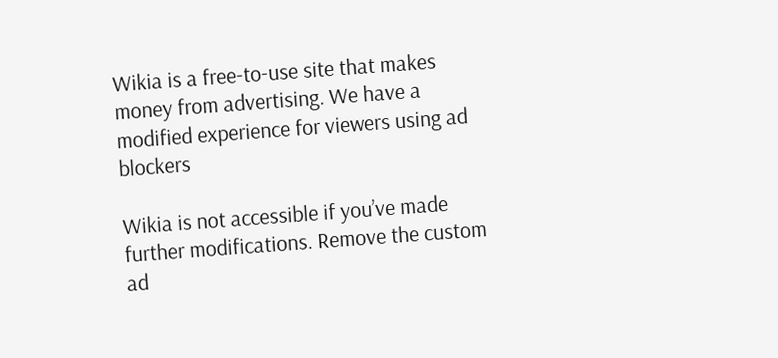Wikia is a free-to-use site that makes money from advertising. We have a modified experience for viewers using ad blockers

Wikia is not accessible if you’ve made further modifications. Remove the custom ad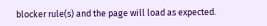blocker rule(s) and the page will load as expected.